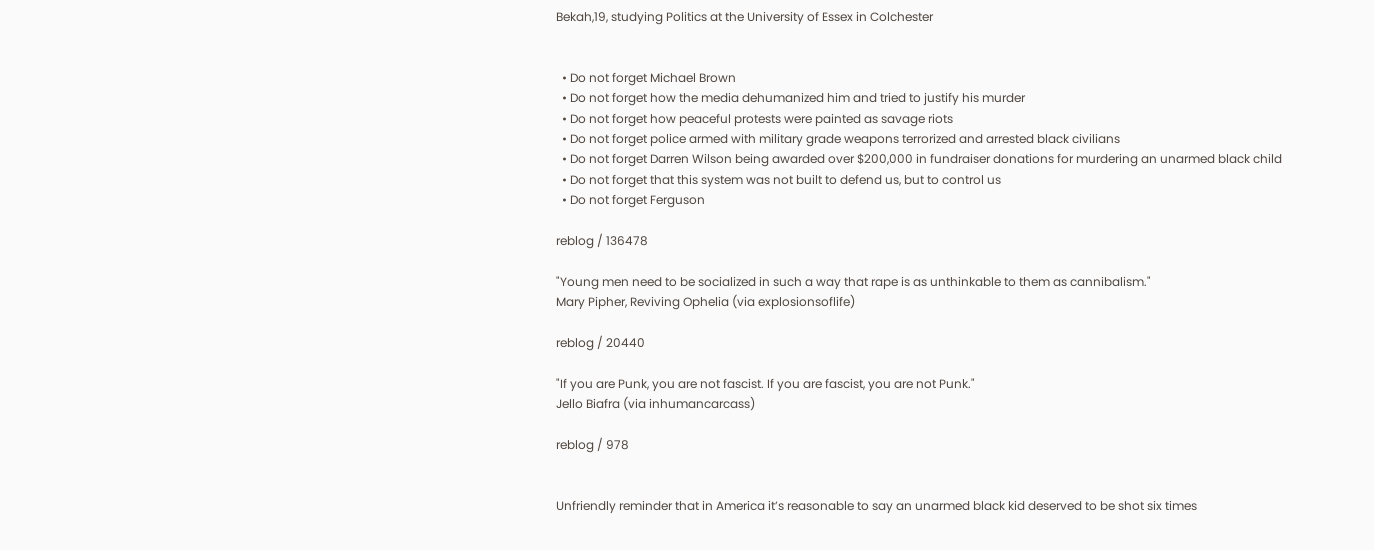Bekah,19, studying Politics at the University of Essex in Colchester


  • Do not forget Michael Brown
  • Do not forget how the media dehumanized him and tried to justify his murder
  • Do not forget how peaceful protests were painted as savage riots
  • Do not forget police armed with military grade weapons terrorized and arrested black civilians
  • Do not forget Darren Wilson being awarded over $200,000 in fundraiser donations for murdering an unarmed black child
  • Do not forget that this system was not built to defend us, but to control us
  • Do not forget Ferguson

reblog / 136478

"Young men need to be socialized in such a way that rape is as unthinkable to them as cannibalism."
Mary Pipher, Reviving Ophelia (via explosionsoflife)

reblog / 20440

"If you are Punk, you are not fascist. If you are fascist, you are not Punk."
Jello Biafra (via inhumancarcass)

reblog / 978


Unfriendly reminder that in America it’s reasonable to say an unarmed black kid deserved to be shot six times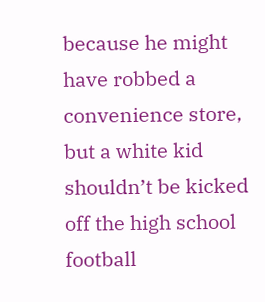because he might have robbed a convenience store, but a white kid shouldn’t be kicked off the high school football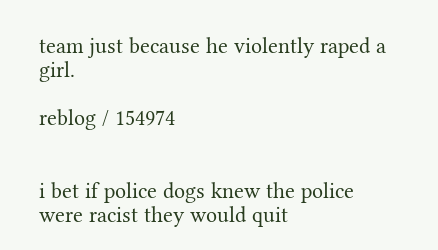team just because he violently raped a girl.

reblog / 154974


i bet if police dogs knew the police were racist they would quit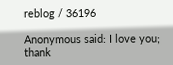reblog / 36196

Anonymous said: I love you; thank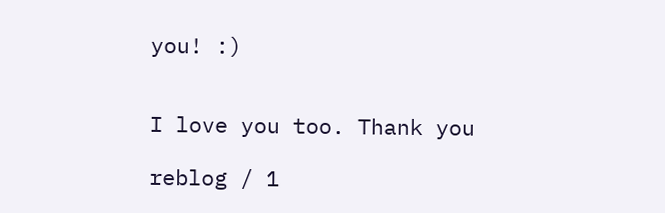you! :)


I love you too. Thank you

reblog / 1